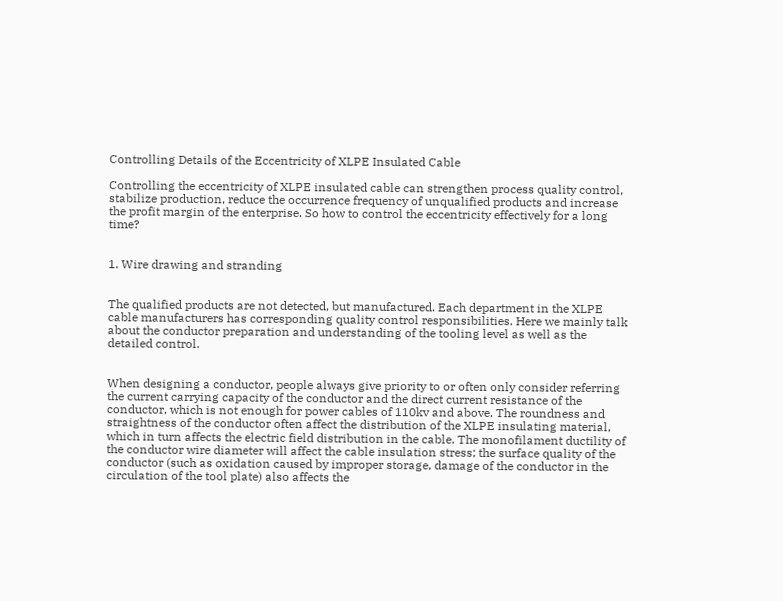Controlling Details of the Eccentricity of XLPE Insulated Cable

Controlling the eccentricity of XLPE insulated cable can strengthen process quality control, stabilize production, reduce the occurrence frequency of unqualified products and increase the profit margin of the enterprise. So how to control the eccentricity effectively for a long time?


1. Wire drawing and stranding


The qualified products are not detected, but manufactured. Each department in the XLPE cable manufacturers has corresponding quality control responsibilities. Here we mainly talk about the conductor preparation and understanding of the tooling level as well as the detailed control.


When designing a conductor, people always give priority to or often only consider referring the current carrying capacity of the conductor and the direct current resistance of the conductor, which is not enough for power cables of 110kv and above. The roundness and straightness of the conductor often affect the distribution of the XLPE insulating material, which in turn affects the electric field distribution in the cable. The monofilament ductility of the conductor wire diameter will affect the cable insulation stress; the surface quality of the conductor (such as oxidation caused by improper storage, damage of the conductor in the circulation of the tool plate) also affects the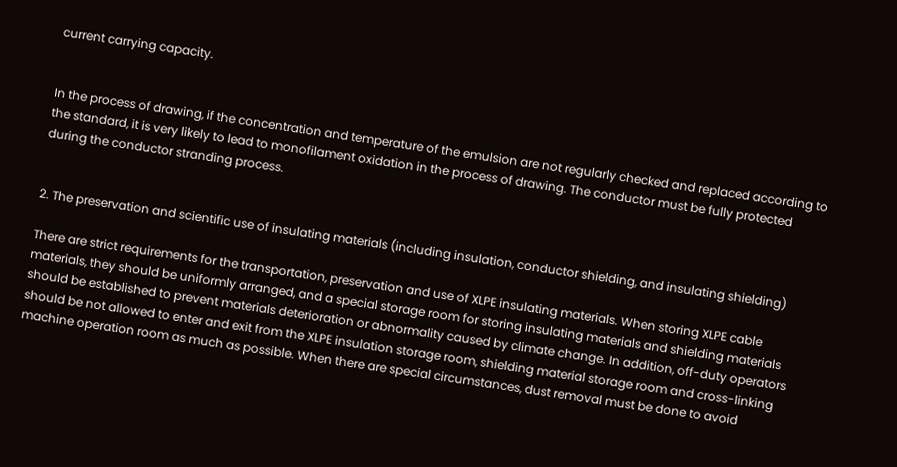current carrying capacity.


In the process of drawing, if the concentration and temperature of the emulsion are not regularly checked and replaced according to the standard, it is very likely to lead to monofilament oxidation in the process of drawing. The conductor must be fully protected during the conductor stranding process.


2. The preservation and scientific use of insulating materials (including insulation, conductor shielding, and insulating shielding)

There are strict requirements for the transportation, preservation and use of XLPE insulating materials. When storing XLPE cable materials, they should be uniformly arranged, and a special storage room for storing insulating materials and shielding materials should be established to prevent materials deterioration or abnormality caused by climate change. In addition, off-duty operators should be not allowed to enter and exit from the XLPE insulation storage room, shielding material storage room and cross-linking machine operation room as much as possible. When there are special circumstances, dust removal must be done to avoid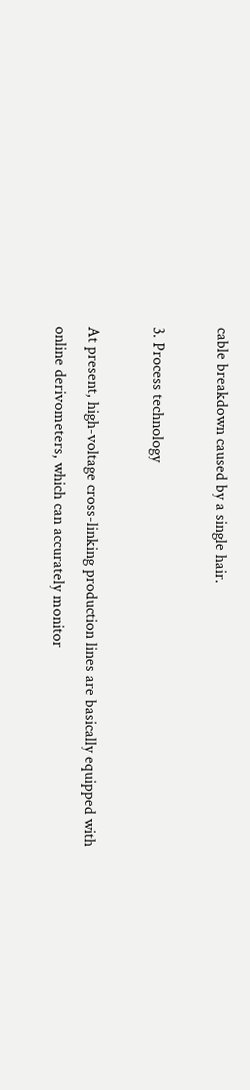cable breakdown caused by a single hair.

3. Process technology

At present, high-voltage cross-linking production lines are basically equipped with online derivometers, which can accurately monitor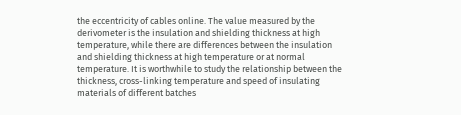the eccentricity of cables online. The value measured by the derivometer is the insulation and shielding thickness at high temperature, while there are differences between the insulation and shielding thickness at high temperature or at normal temperature. It is worthwhile to study the relationship between the thickness, cross-linking temperature and speed of insulating materials of different batches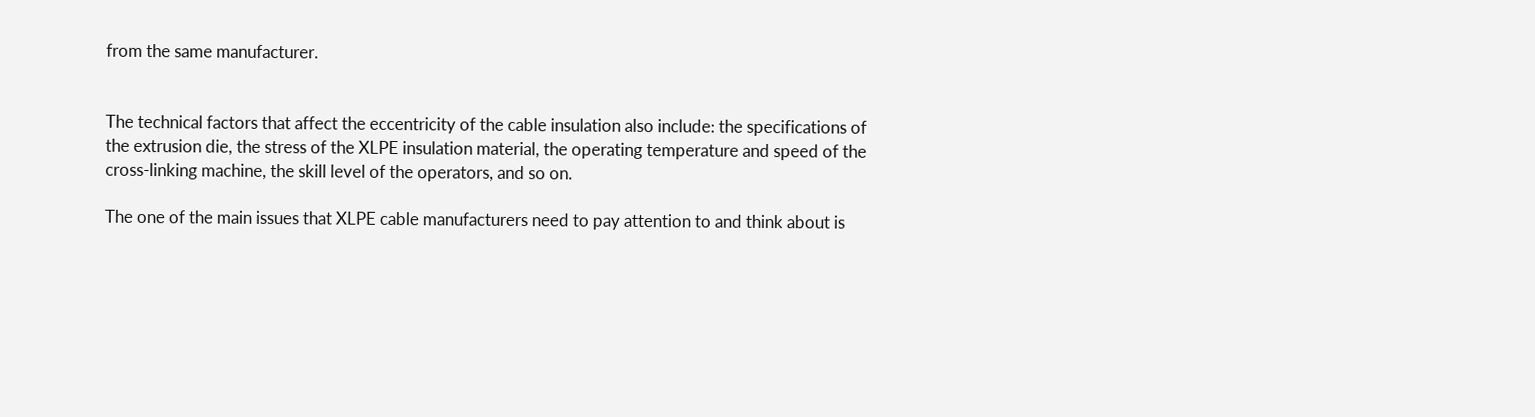from the same manufacturer.


The technical factors that affect the eccentricity of the cable insulation also include: the specifications of the extrusion die, the stress of the XLPE insulation material, the operating temperature and speed of the cross-linking machine, the skill level of the operators, and so on.

The one of the main issues that XLPE cable manufacturers need to pay attention to and think about is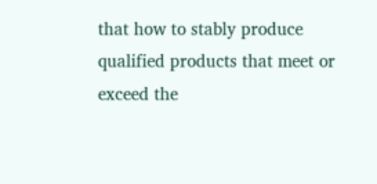that how to stably produce qualified products that meet or exceed the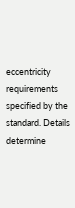eccentricity requirements specified by the standard. Details determine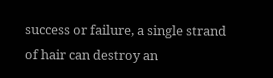success or failure, a single strand of hair can destroy an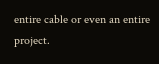entire cable or even an entire project.